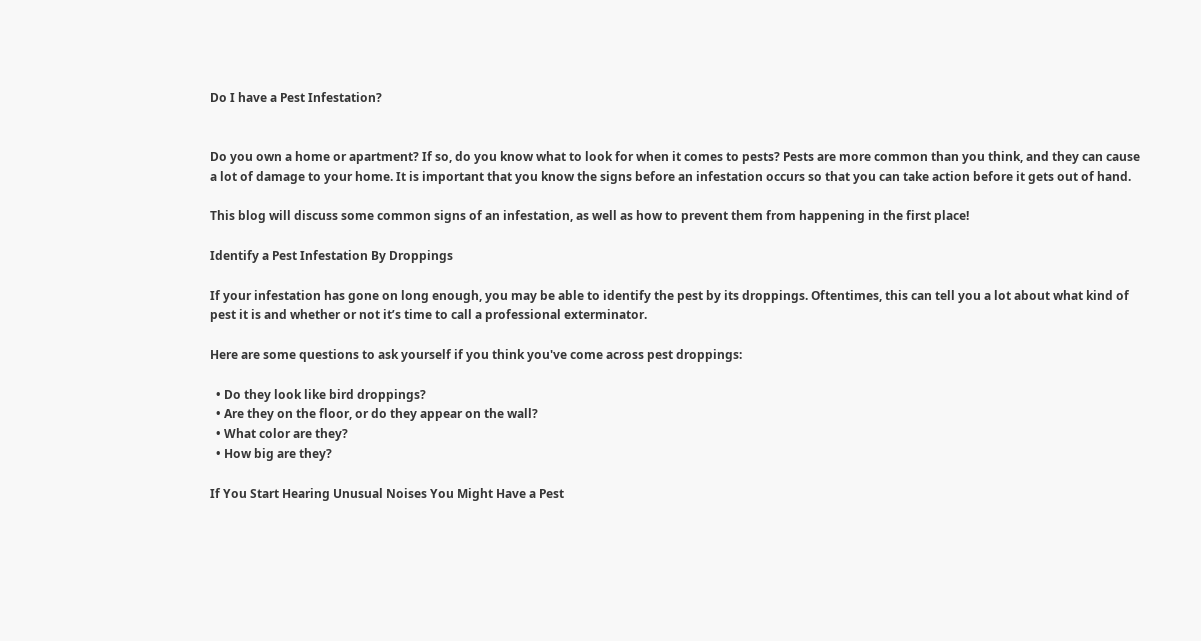Do I have a Pest Infestation?


Do you own a home or apartment? If so, do you know what to look for when it comes to pests? Pests are more common than you think, and they can cause a lot of damage to your home. It is important that you know the signs before an infestation occurs so that you can take action before it gets out of hand.

This blog will discuss some common signs of an infestation, as well as how to prevent them from happening in the first place!

Identify a Pest Infestation By Droppings

If your infestation has gone on long enough, you may be able to identify the pest by its droppings. Oftentimes, this can tell you a lot about what kind of pest it is and whether or not it’s time to call a professional exterminator.

Here are some questions to ask yourself if you think you've come across pest droppings:

  • Do they look like bird droppings?
  • Are they on the floor, or do they appear on the wall?
  • What color are they?
  • How big are they?

If You Start Hearing Unusual Noises You Might Have a Pest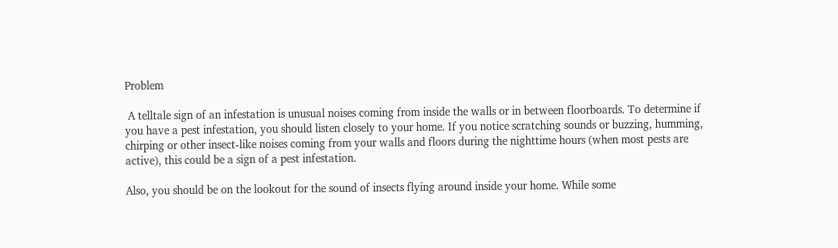Problem

 A telltale sign of an infestation is unusual noises coming from inside the walls or in between floorboards. To determine if you have a pest infestation, you should listen closely to your home. If you notice scratching sounds or buzzing, humming, chirping or other insect-like noises coming from your walls and floors during the nighttime hours (when most pests are active), this could be a sign of a pest infestation.

Also, you should be on the lookout for the sound of insects flying around inside your home. While some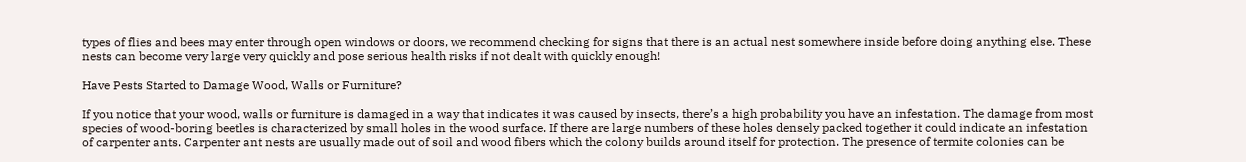types of flies and bees may enter through open windows or doors, we recommend checking for signs that there is an actual nest somewhere inside before doing anything else. These nests can become very large very quickly and pose serious health risks if not dealt with quickly enough!

Have Pests Started to Damage Wood, Walls or Furniture?

If you notice that your wood, walls or furniture is damaged in a way that indicates it was caused by insects, there’s a high probability you have an infestation. The damage from most species of wood-boring beetles is characterized by small holes in the wood surface. If there are large numbers of these holes densely packed together it could indicate an infestation of carpenter ants. Carpenter ant nests are usually made out of soil and wood fibers which the colony builds around itself for protection. The presence of termite colonies can be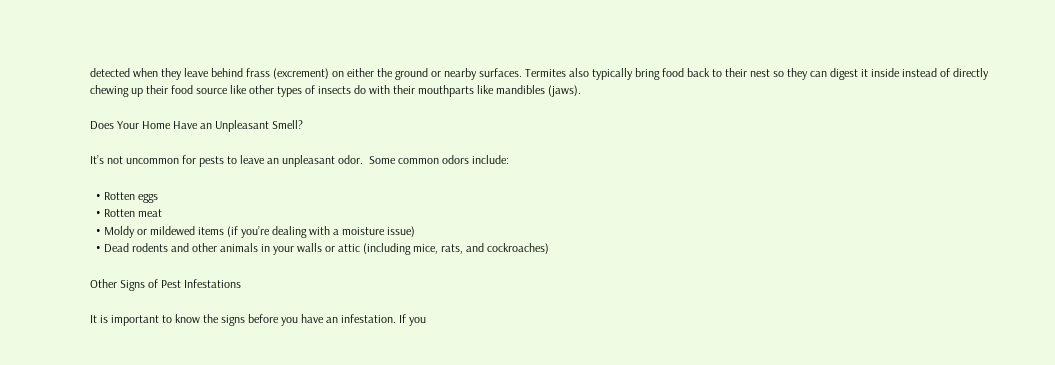detected when they leave behind frass (excrement) on either the ground or nearby surfaces. Termites also typically bring food back to their nest so they can digest it inside instead of directly chewing up their food source like other types of insects do with their mouthparts like mandibles (jaws).

Does Your Home Have an Unpleasant Smell?

It’s not uncommon for pests to leave an unpleasant odor.  Some common odors include:

  • Rotten eggs
  • Rotten meat
  • Moldy or mildewed items (if you’re dealing with a moisture issue)
  • Dead rodents and other animals in your walls or attic (including mice, rats, and cockroaches)

Other Signs of Pest Infestations

It is important to know the signs before you have an infestation. If you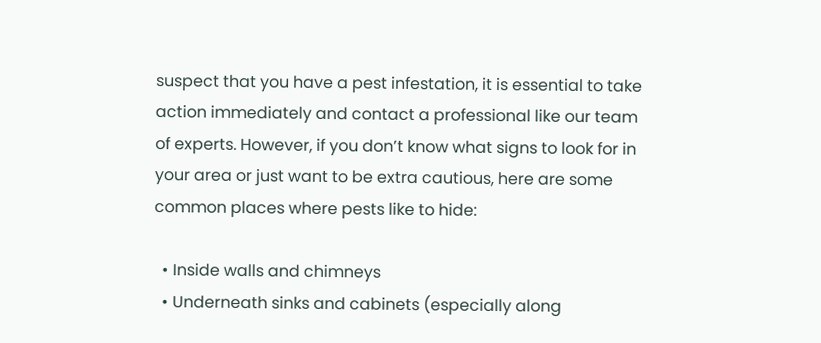suspect that you have a pest infestation, it is essential to take action immediately and contact a professional like our team of experts. However, if you don’t know what signs to look for in your area or just want to be extra cautious, here are some common places where pests like to hide:

  • Inside walls and chimneys
  • Underneath sinks and cabinets (especially along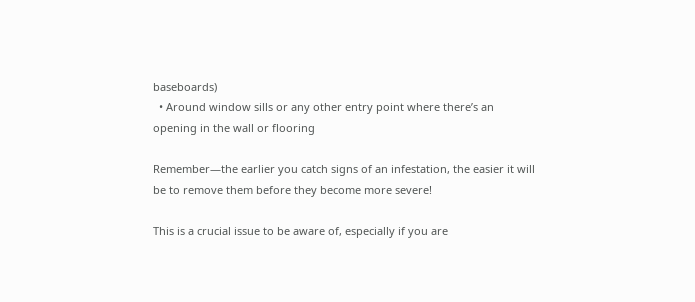baseboards)
  • Around window sills or any other entry point where there’s an opening in the wall or flooring

Remember—the earlier you catch signs of an infestation, the easier it will be to remove them before they become more severe!

This is a crucial issue to be aware of, especially if you are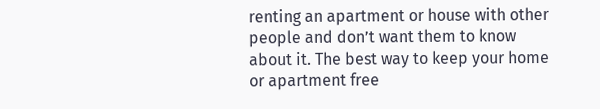renting an apartment or house with other people and don’t want them to know about it. The best way to keep your home or apartment free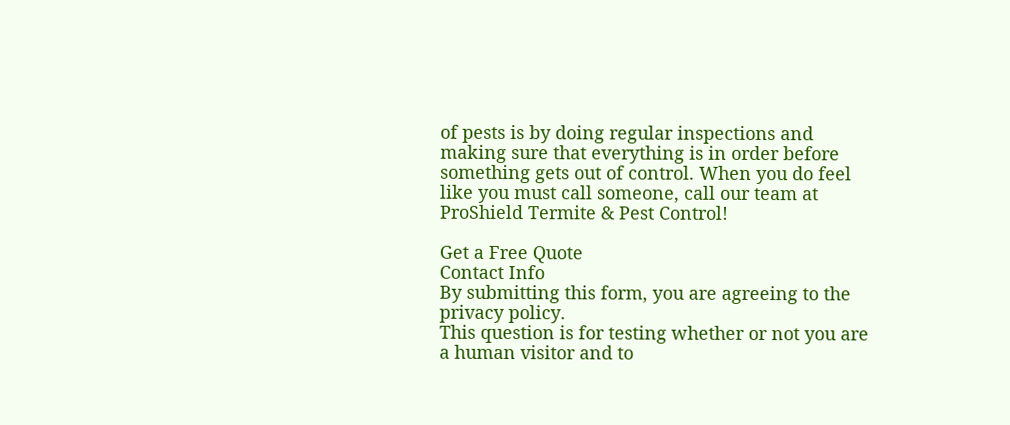of pests is by doing regular inspections and making sure that everything is in order before something gets out of control. When you do feel like you must call someone, call our team at ProShield Termite & Pest Control!

Get a Free Quote
Contact Info
By submitting this form, you are agreeing to the privacy policy.
This question is for testing whether or not you are a human visitor and to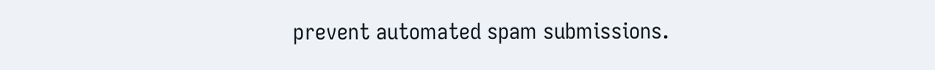prevent automated spam submissions.